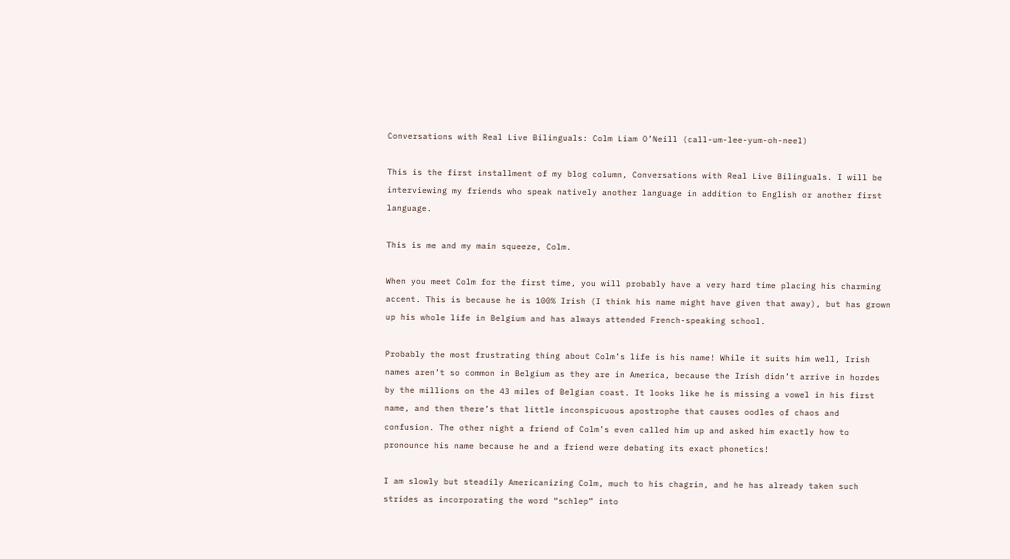Conversations with Real Live Bilinguals: Colm Liam O’Neill (call-um-lee-yum-oh-neel)

This is the first installment of my blog column, Conversations with Real Live Bilinguals. I will be interviewing my friends who speak natively another language in addition to English or another first language.

This is me and my main squeeze, Colm.

When you meet Colm for the first time, you will probably have a very hard time placing his charming accent. This is because he is 100% Irish (I think his name might have given that away), but has grown up his whole life in Belgium and has always attended French-speaking school.

Probably the most frustrating thing about Colm’s life is his name! While it suits him well, Irish names aren’t so common in Belgium as they are in America, because the Irish didn’t arrive in hordes by the millions on the 43 miles of Belgian coast. It looks like he is missing a vowel in his first name, and then there’s that little inconspicuous apostrophe that causes oodles of chaos and confusion. The other night a friend of Colm’s even called him up and asked him exactly how to pronounce his name because he and a friend were debating its exact phonetics!

I am slowly but steadily Americanizing Colm, much to his chagrin, and he has already taken such strides as incorporating the word “schlep” into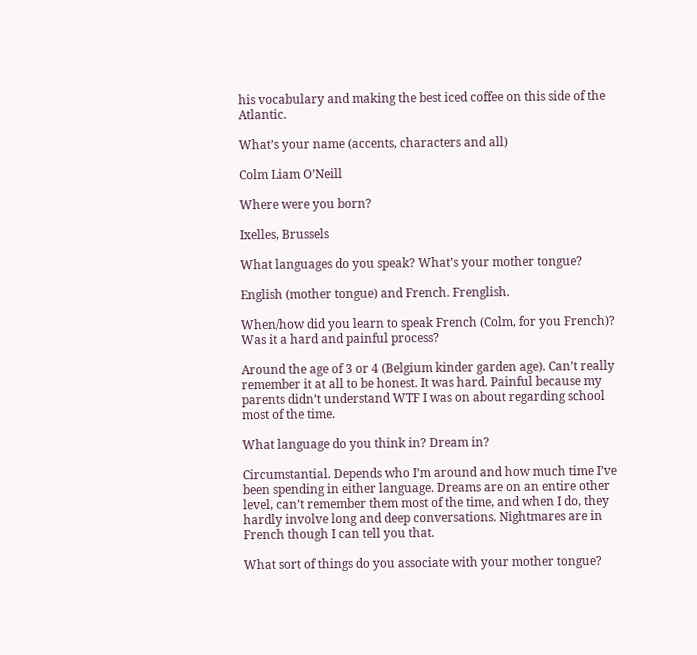his vocabulary and making the best iced coffee on this side of the Atlantic.

What’s your name (accents, characters and all)

Colm Liam O’Neill

Where were you born?

Ixelles, Brussels

What languages do you speak? What’s your mother tongue?

English (mother tongue) and French. Frenglish.

When/how did you learn to speak French (Colm, for you French)? Was it a hard and painful process?

Around the age of 3 or 4 (Belgium kinder garden age). Can’t really remember it at all to be honest. It was hard. Painful because my parents didn’t understand WTF I was on about regarding school most of the time.

What language do you think in? Dream in?

Circumstantial. Depends who I’m around and how much time I’ve been spending in either language. Dreams are on an entire other level, can’t remember them most of the time, and when I do, they hardly involve long and deep conversations. Nightmares are in French though I can tell you that.

What sort of things do you associate with your mother tongue?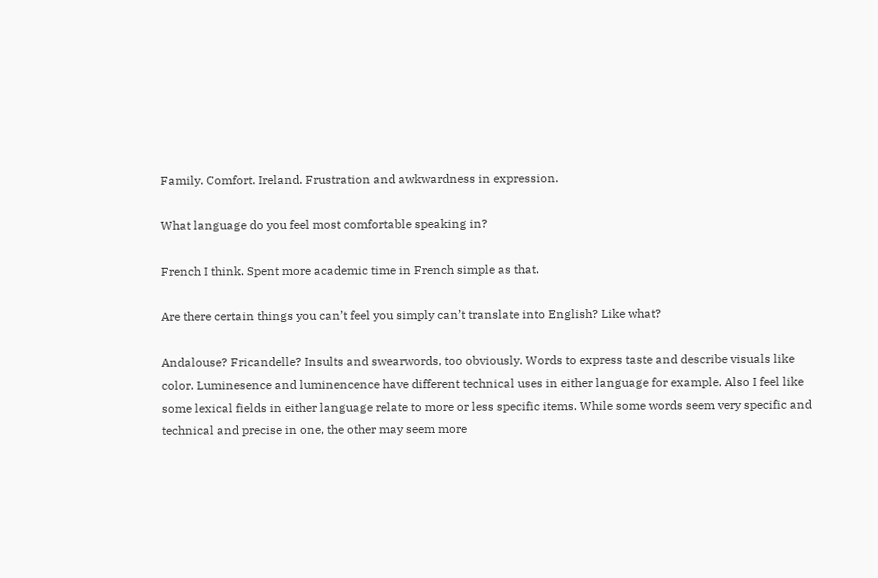Family. Comfort. Ireland. Frustration and awkwardness in expression.

What language do you feel most comfortable speaking in?

French I think. Spent more academic time in French simple as that.

Are there certain things you can’t feel you simply can’t translate into English? Like what?

Andalouse? Fricandelle? Insults and swearwords, too obviously. Words to express taste and describe visuals like color. Luminesence and luminencence have different technical uses in either language for example. Also I feel like some lexical fields in either language relate to more or less specific items. While some words seem very specific and technical and precise in one, the other may seem more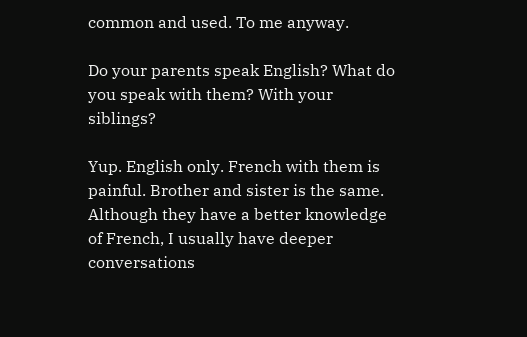common and used. To me anyway.

Do your parents speak English? What do you speak with them? With your siblings?

Yup. English only. French with them is painful. Brother and sister is the same. Although they have a better knowledge of French, I usually have deeper conversations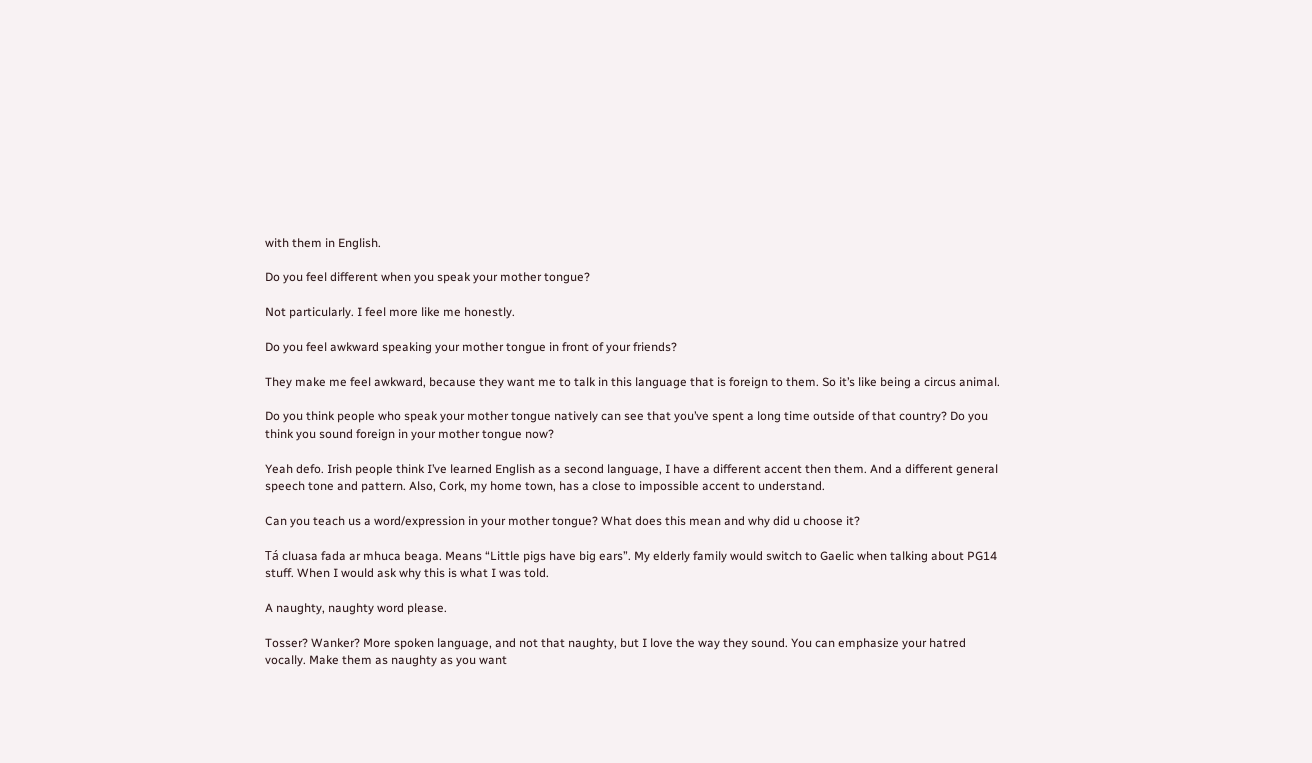with them in English.

Do you feel different when you speak your mother tongue?

Not particularly. I feel more like me honestly.

Do you feel awkward speaking your mother tongue in front of your friends?

They make me feel awkward, because they want me to talk in this language that is foreign to them. So it’s like being a circus animal.

Do you think people who speak your mother tongue natively can see that you’ve spent a long time outside of that country? Do you think you sound foreign in your mother tongue now?

Yeah defo. Irish people think I’ve learned English as a second language, I have a different accent then them. And a different general speech tone and pattern. Also, Cork, my home town, has a close to impossible accent to understand.

Can you teach us a word/expression in your mother tongue? What does this mean and why did u choose it?

Tá cluasa fada ar mhuca beaga. Means “Little pigs have big ears”. My elderly family would switch to Gaelic when talking about PG14 stuff. When I would ask why this is what I was told.

A naughty, naughty word please.

Tosser? Wanker? More spoken language, and not that naughty, but I love the way they sound. You can emphasize your hatred vocally. Make them as naughty as you want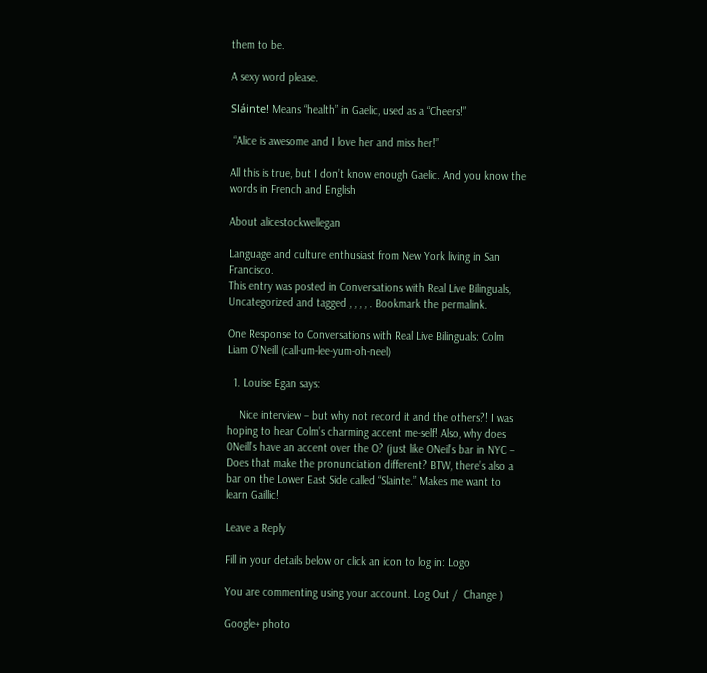them to be.

A sexy word please.

Sláinte! Means “health” in Gaelic, used as a “Cheers!”

 “Alice is awesome and I love her and miss her!”

All this is true, but I don’t know enough Gaelic. And you know the words in French and English

About alicestockwellegan

Language and culture enthusiast from New York living in San Francisco.
This entry was posted in Conversations with Real Live Bilinguals, Uncategorized and tagged , , , , . Bookmark the permalink.

One Response to Conversations with Real Live Bilinguals: Colm Liam O’Neill (call-um-lee-yum-oh-neel)

  1. Louise Egan says:

    Nice interview – but why not record it and the others?! I was hoping to hear Colm’s charming accent me-self! Also, why does 0Neill’s have an accent over the O? (just like ONeil’s bar in NYC – Does that make the pronunciation different? BTW, there’s also a bar on the Lower East Side called “Slainte.” Makes me want to learn Gaillic!

Leave a Reply

Fill in your details below or click an icon to log in: Logo

You are commenting using your account. Log Out /  Change )

Google+ photo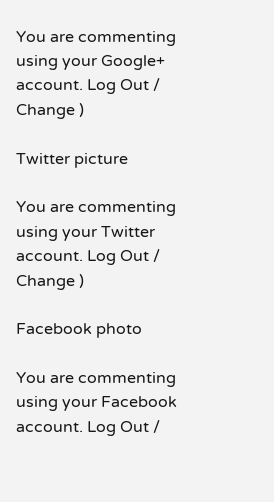You are commenting using your Google+ account. Log Out /  Change )

Twitter picture

You are commenting using your Twitter account. Log Out /  Change )

Facebook photo

You are commenting using your Facebook account. Log Out /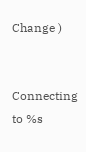Change )


Connecting to %s